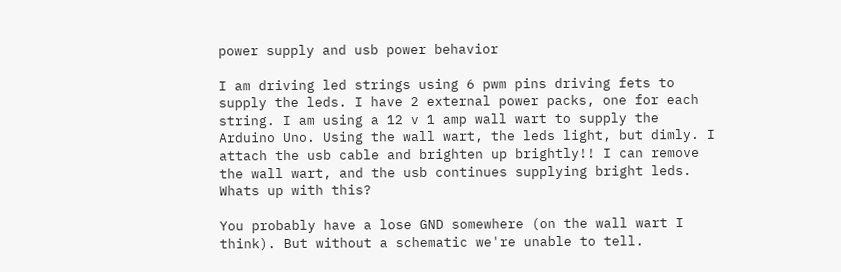power supply and usb power behavior

I am driving led strings using 6 pwm pins driving fets to supply the leds. I have 2 external power packs, one for each string. I am using a 12 v 1 amp wall wart to supply the Arduino Uno. Using the wall wart, the leds light, but dimly. I attach the usb cable and brighten up brightly!! I can remove the wall wart, and the usb continues supplying bright leds. Whats up with this?

You probably have a lose GND somewhere (on the wall wart I think). But without a schematic we're unable to tell.